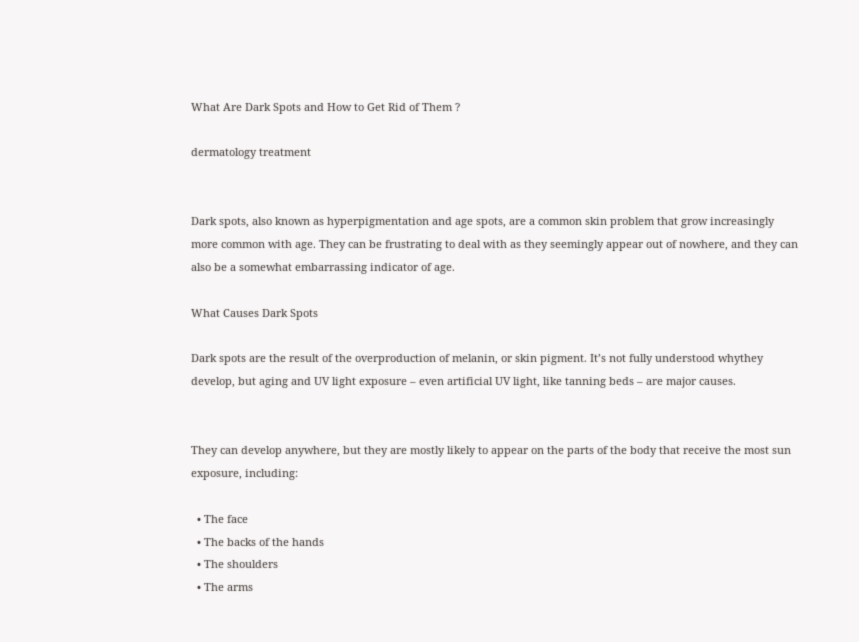What Are Dark Spots and How to Get Rid of Them ?

dermatology treatment


Dark spots, also known as hyperpigmentation and age spots, are a common skin problem that grow increasingly more common with age. They can be frustrating to deal with as they seemingly appear out of nowhere, and they can also be a somewhat embarrassing indicator of age.

What Causes Dark Spots

Dark spots are the result of the overproduction of melanin, or skin pigment. It’s not fully understood whythey develop, but aging and UV light exposure – even artificial UV light, like tanning beds – are major causes.


They can develop anywhere, but they are mostly likely to appear on the parts of the body that receive the most sun exposure, including:

  • The face
  • The backs of the hands
  • The shoulders
  • The arms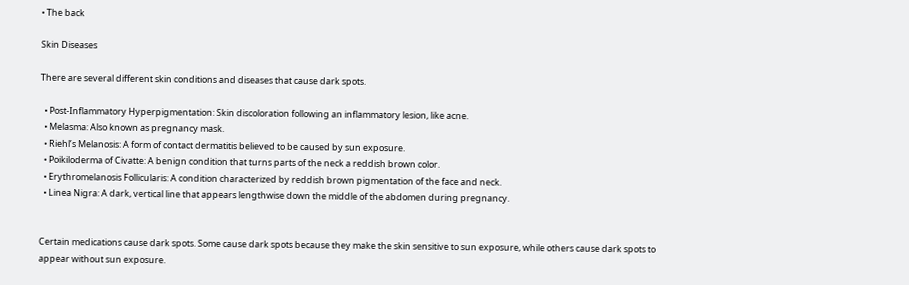• The back

Skin Diseases

There are several different skin conditions and diseases that cause dark spots.

  • Post-Inflammatory Hyperpigmentation: Skin discoloration following an inflammatory lesion, like acne.
  • Melasma: Also known as pregnancy mask.
  • Riehl’s Melanosis: A form of contact dermatitis believed to be caused by sun exposure.
  • Poikiloderma of Civatte: A benign condition that turns parts of the neck a reddish brown color.
  • Erythromelanosis Follicularis: A condition characterized by reddish brown pigmentation of the face and neck.
  • Linea Nigra: A dark, vertical line that appears lengthwise down the middle of the abdomen during pregnancy.


Certain medications cause dark spots. Some cause dark spots because they make the skin sensitive to sun exposure, while others cause dark spots to appear without sun exposure.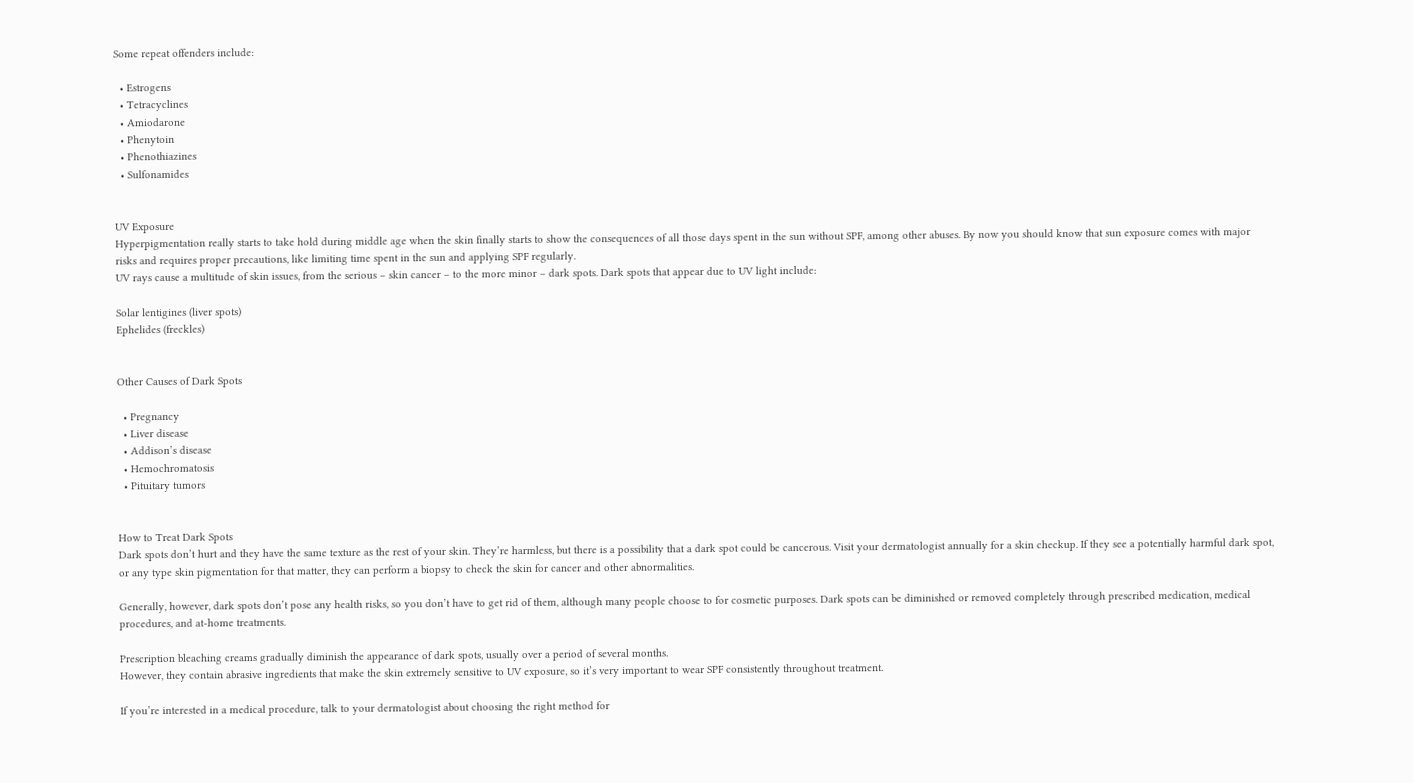Some repeat offenders include:

  • Estrogens
  • Tetracyclines
  • Amiodarone
  • Phenytoin
  • Phenothiazines
  • Sulfonamides


UV Exposure
Hyperpigmentation really starts to take hold during middle age when the skin finally starts to show the consequences of all those days spent in the sun without SPF, among other abuses. By now you should know that sun exposure comes with major risks and requires proper precautions, like limiting time spent in the sun and applying SPF regularly.
UV rays cause a multitude of skin issues, from the serious – skin cancer – to the more minor – dark spots. Dark spots that appear due to UV light include:

Solar lentigines (liver spots)
Ephelides (freckles)


Other Causes of Dark Spots

  • Pregnancy
  • Liver disease
  • Addison’s disease
  • Hemochromatosis
  • Pituitary tumors


How to Treat Dark Spots
Dark spots don’t hurt and they have the same texture as the rest of your skin. They’re harmless, but there is a possibility that a dark spot could be cancerous. Visit your dermatologist annually for a skin checkup. If they see a potentially harmful dark spot, or any type skin pigmentation for that matter, they can perform a biopsy to check the skin for cancer and other abnormalities.

Generally, however, dark spots don’t pose any health risks, so you don’t have to get rid of them, although many people choose to for cosmetic purposes. Dark spots can be diminished or removed completely through prescribed medication, medical procedures, and at-home treatments.

Prescription bleaching creams gradually diminish the appearance of dark spots, usually over a period of several months.
However, they contain abrasive ingredients that make the skin extremely sensitive to UV exposure, so it’s very important to wear SPF consistently throughout treatment.

If you’re interested in a medical procedure, talk to your dermatologist about choosing the right method for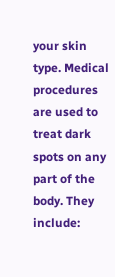your skin type. Medical procedures are used to treat dark spots on any part of the body. They include: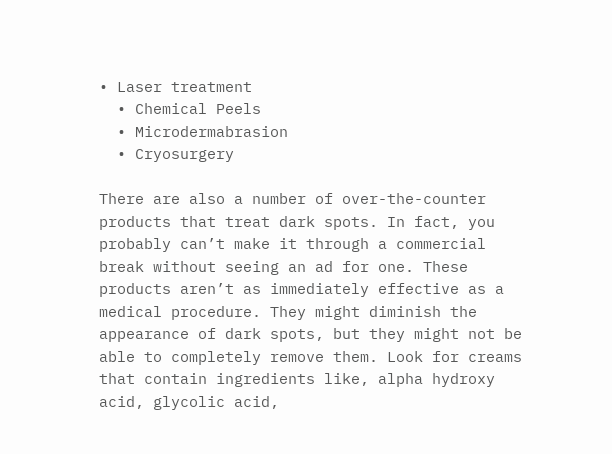• Laser treatment
  • Chemical Peels
  • Microdermabrasion
  • Cryosurgery

There are also a number of over-the-counter products that treat dark spots. In fact, you probably can’t make it through a commercial break without seeing an ad for one. These products aren’t as immediately effective as a medical procedure. They might diminish the appearance of dark spots, but they might not be able to completely remove them. Look for creams that contain ingredients like, alpha hydroxy acid, glycolic acid,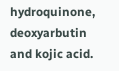hydroquinone, deoxyarbutin and kojic acid.